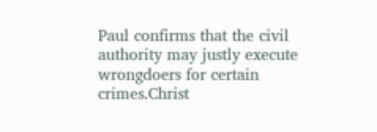Paul confirms that the civil authority may justly execute wrongdoers for certain crimes.Christ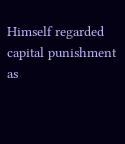Himself regarded capital punishment as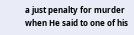a just penalty for murder when He said to one of his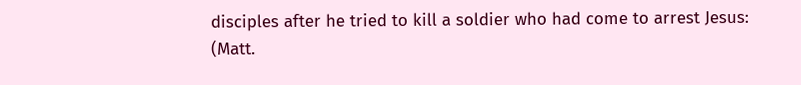disciples after he tried to kill a soldier who had come to arrest Jesus: (Matt.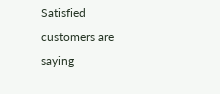Satisfied customers are saying